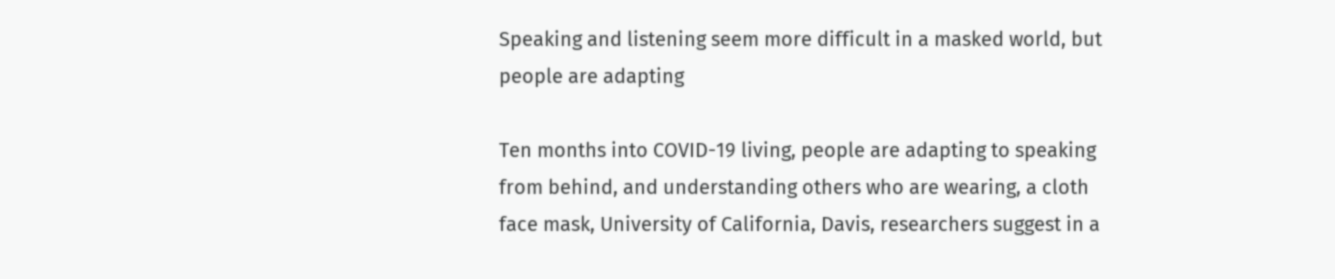Speaking and listening seem more difficult in a masked world, but people are adapting

Ten months into COVID-19 living, people are adapting to speaking from behind, and understanding others who are wearing, a cloth face mask, University of California, Davis, researchers suggest in a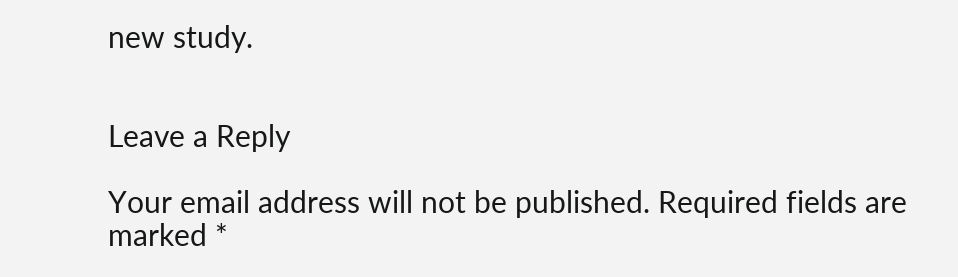new study.


Leave a Reply

Your email address will not be published. Required fields are marked *